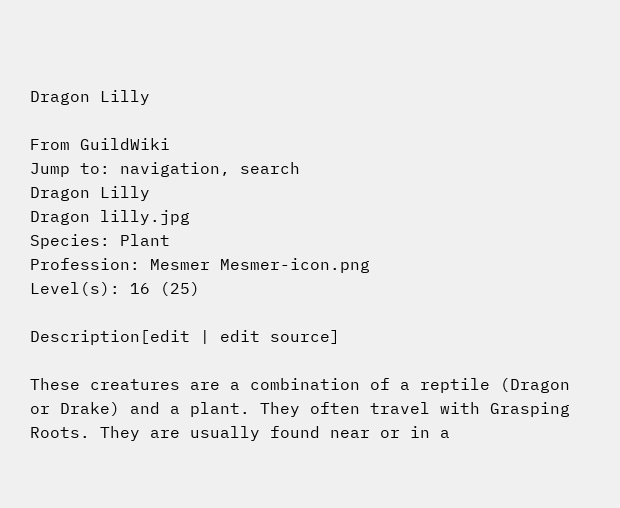Dragon Lilly

From GuildWiki
Jump to: navigation, search
Dragon Lilly
Dragon lilly.jpg
Species: Plant
Profession: Mesmer Mesmer-icon.png
Level(s): 16 (25)

Description[edit | edit source]

These creatures are a combination of a reptile (Dragon or Drake) and a plant. They often travel with Grasping Roots. They are usually found near or in a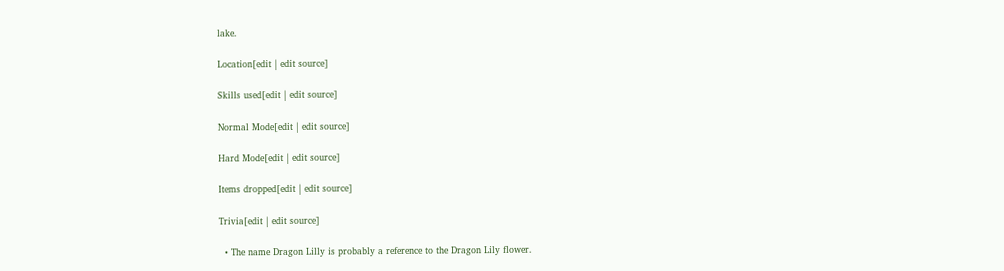lake.

Location[edit | edit source]

Skills used[edit | edit source]

Normal Mode[edit | edit source]

Hard Mode[edit | edit source]

Items dropped[edit | edit source]

Trivia[edit | edit source]

  • The name Dragon Lilly is probably a reference to the Dragon Lily flower.